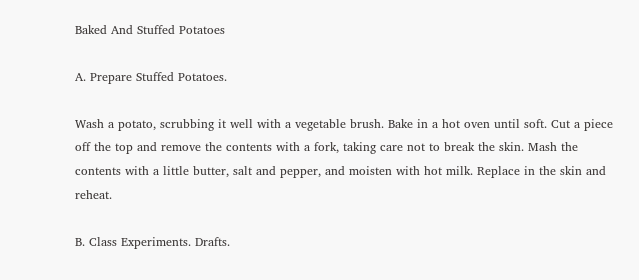Baked And Stuffed Potatoes

A. Prepare Stuffed Potatoes.

Wash a potato, scrubbing it well with a vegetable brush. Bake in a hot oven until soft. Cut a piece off the top and remove the contents with a fork, taking care not to break the skin. Mash the contents with a little butter, salt and pepper, and moisten with hot milk. Replace in the skin and reheat.

B. Class Experiments. Drafts.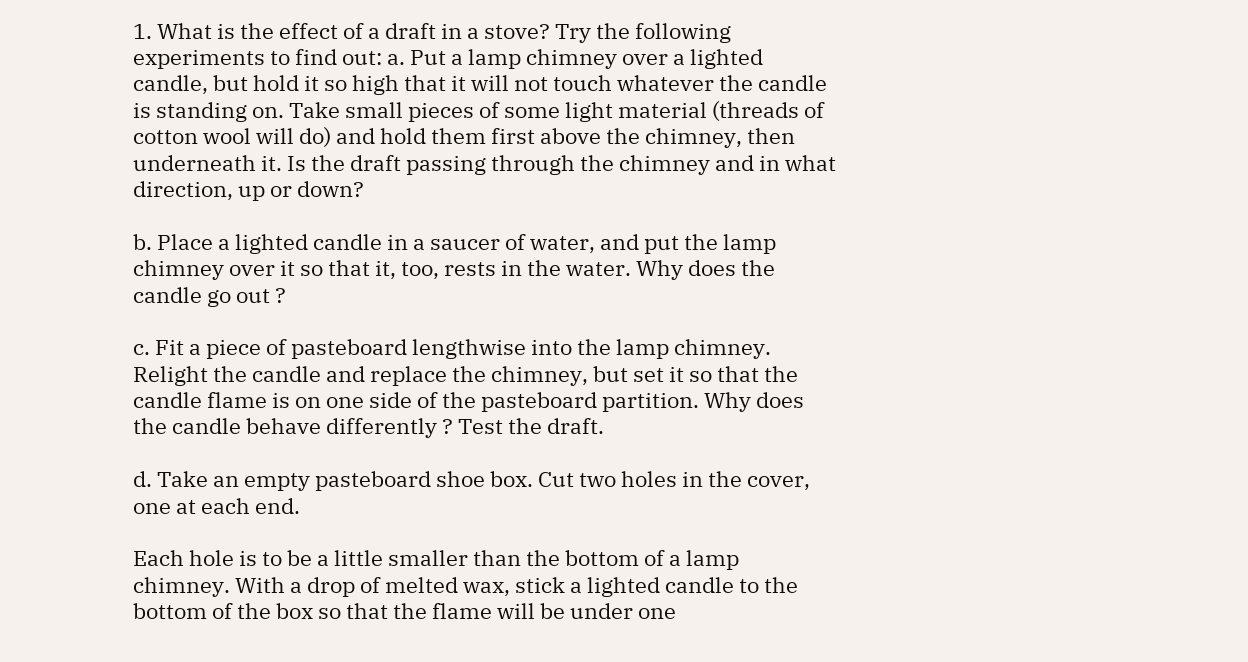1. What is the effect of a draft in a stove? Try the following experiments to find out: a. Put a lamp chimney over a lighted candle, but hold it so high that it will not touch whatever the candle is standing on. Take small pieces of some light material (threads of cotton wool will do) and hold them first above the chimney, then underneath it. Is the draft passing through the chimney and in what direction, up or down?

b. Place a lighted candle in a saucer of water, and put the lamp chimney over it so that it, too, rests in the water. Why does the candle go out ?

c. Fit a piece of pasteboard lengthwise into the lamp chimney. Relight the candle and replace the chimney, but set it so that the candle flame is on one side of the pasteboard partition. Why does the candle behave differently ? Test the draft.

d. Take an empty pasteboard shoe box. Cut two holes in the cover, one at each end.

Each hole is to be a little smaller than the bottom of a lamp chimney. With a drop of melted wax, stick a lighted candle to the bottom of the box so that the flame will be under one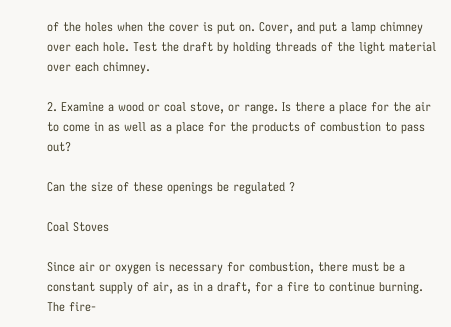of the holes when the cover is put on. Cover, and put a lamp chimney over each hole. Test the draft by holding threads of the light material over each chimney.

2. Examine a wood or coal stove, or range. Is there a place for the air to come in as well as a place for the products of combustion to pass out?

Can the size of these openings be regulated ?

Coal Stoves

Since air or oxygen is necessary for combustion, there must be a constant supply of air, as in a draft, for a fire to continue burning. The fire-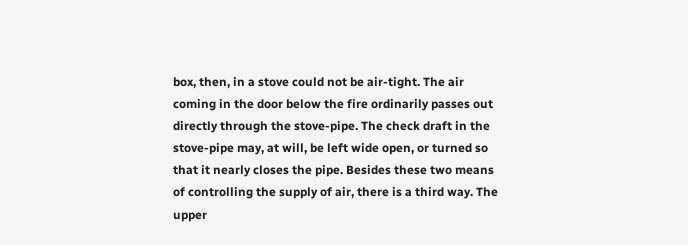box, then, in a stove could not be air-tight. The air coming in the door below the fire ordinarily passes out directly through the stove-pipe. The check draft in the stove-pipe may, at will, be left wide open, or turned so that it nearly closes the pipe. Besides these two means of controlling the supply of air, there is a third way. The upper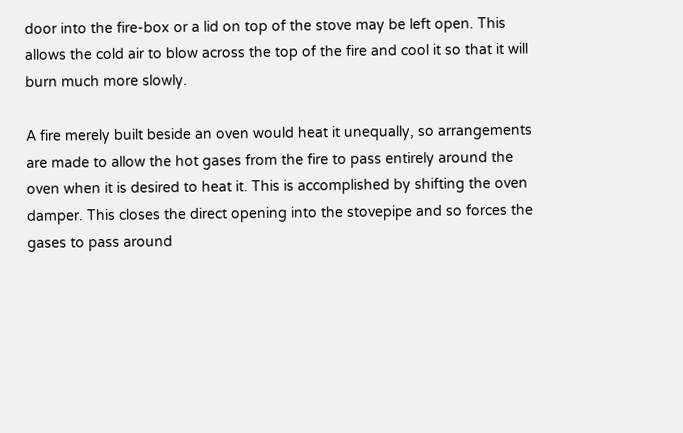door into the fire-box or a lid on top of the stove may be left open. This allows the cold air to blow across the top of the fire and cool it so that it will burn much more slowly.

A fire merely built beside an oven would heat it unequally, so arrangements are made to allow the hot gases from the fire to pass entirely around the oven when it is desired to heat it. This is accomplished by shifting the oven damper. This closes the direct opening into the stovepipe and so forces the gases to pass around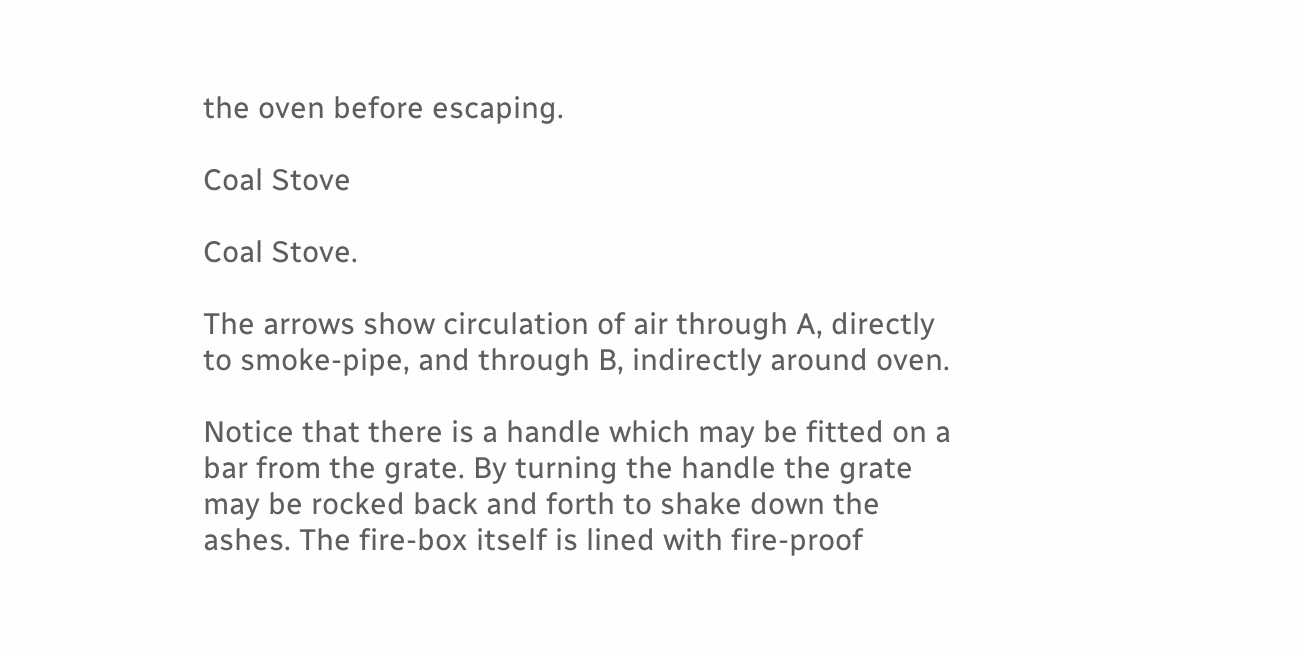the oven before escaping.

Coal Stove

Coal Stove.

The arrows show circulation of air through A, directly to smoke-pipe, and through B, indirectly around oven.

Notice that there is a handle which may be fitted on a bar from the grate. By turning the handle the grate may be rocked back and forth to shake down the ashes. The fire-box itself is lined with fire-proof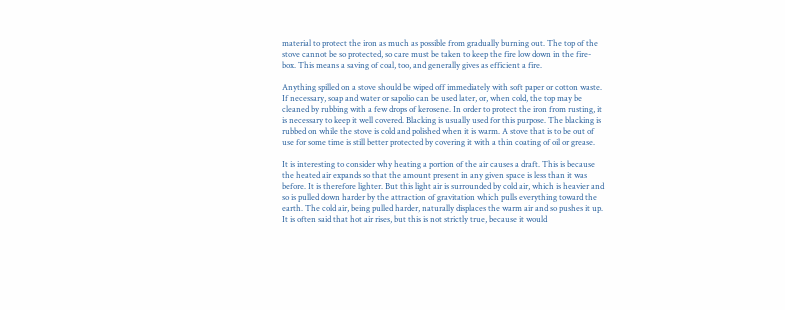material to protect the iron as much as possible from gradually burning out. The top of the stove cannot be so protected, so care must be taken to keep the fire low down in the fire-box. This means a saving of coal, too, and generally gives as efficient a fire.

Anything spilled on a stove should be wiped off immediately with soft paper or cotton waste. If necessary, soap and water or sapolio can be used later, or, when cold, the top may be cleaned by rubbing with a few drops of kerosene. In order to protect the iron from rusting, it is necessary to keep it well covered. Blacking is usually used for this purpose. The blacking is rubbed on while the stove is cold and polished when it is warm. A stove that is to be out of use for some time is still better protected by covering it with a thin coating of oil or grease.

It is interesting to consider why heating a portion of the air causes a draft. This is because the heated air expands so that the amount present in any given space is less than it was before. It is therefore lighter. But this light air is surrounded by cold air, which is heavier and so is pulled down harder by the attraction of gravitation which pulls everything toward the earth. The cold air, being pulled harder, naturally displaces the warm air and so pushes it up. It is often said that hot air rises, but this is not strictly true, because it would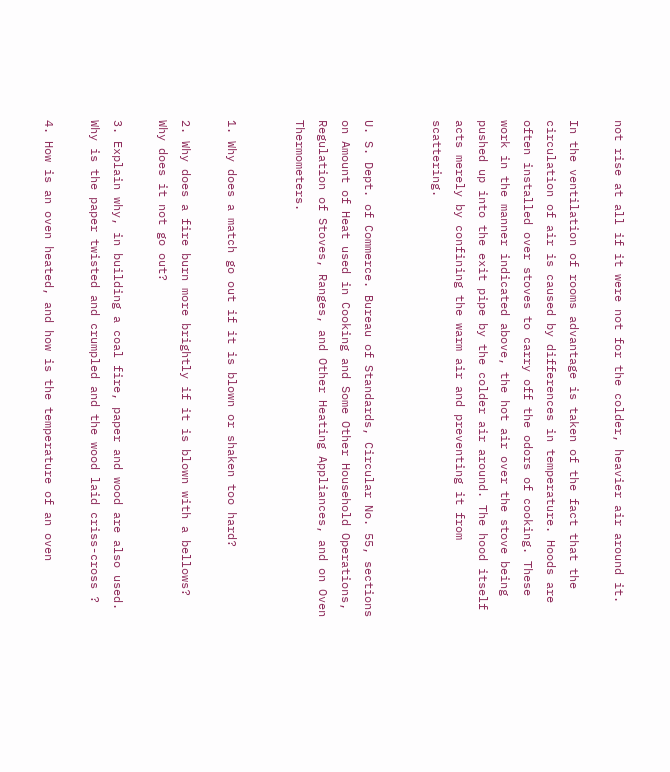not rise at all if it were not for the colder, heavier air around it.

In the ventilation of rooms advantage is taken of the fact that the circulation of air is caused by differences in temperature. Hoods are often installed over stoves to carry off the odors of cooking. These work in the manner indicated above, the hot air over the stove being pushed up into the exit pipe by the colder air around. The hood itself acts merely by confining the warm air and preventing it from scattering.


U. S. Dept. of Commerce. Bureau of Standards, Circular No. 55, sections on Amount of Heat used in Cooking and Some Other Household Operations, Regulation of Stoves, Ranges, and Other Heating Appliances, and on Oven Thermometers.


1. Why does a match go out if it is blown or shaken too hard?

2. Why does a fire burn more brightly if it is blown with a bellows? Why does it not go out?

3. Explain why, in building a coal fire, paper and wood are also used. Why is the paper twisted and crumpled and the wood laid criss-cross ?

4. How is an oven heated, and how is the temperature of an oven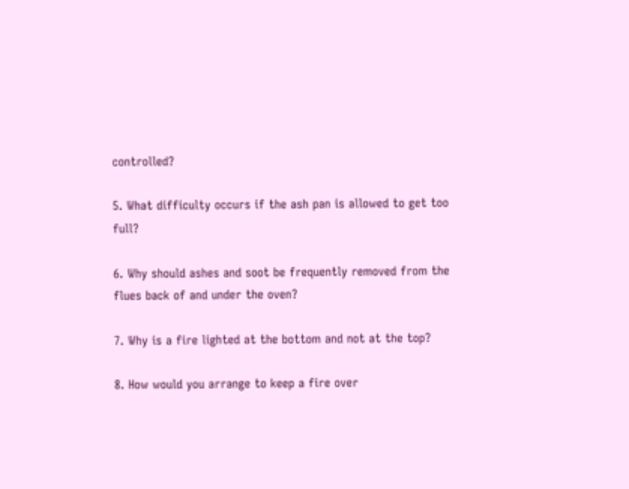controlled?

5. What difficulty occurs if the ash pan is allowed to get too full?

6. Why should ashes and soot be frequently removed from the flues back of and under the oven?

7. Why is a fire lighted at the bottom and not at the top?

8. How would you arrange to keep a fire over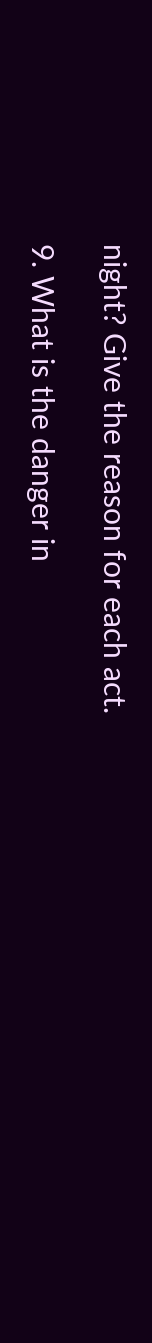night? Give the reason for each act.

9. What is the danger in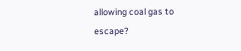allowing coal gas to escape?